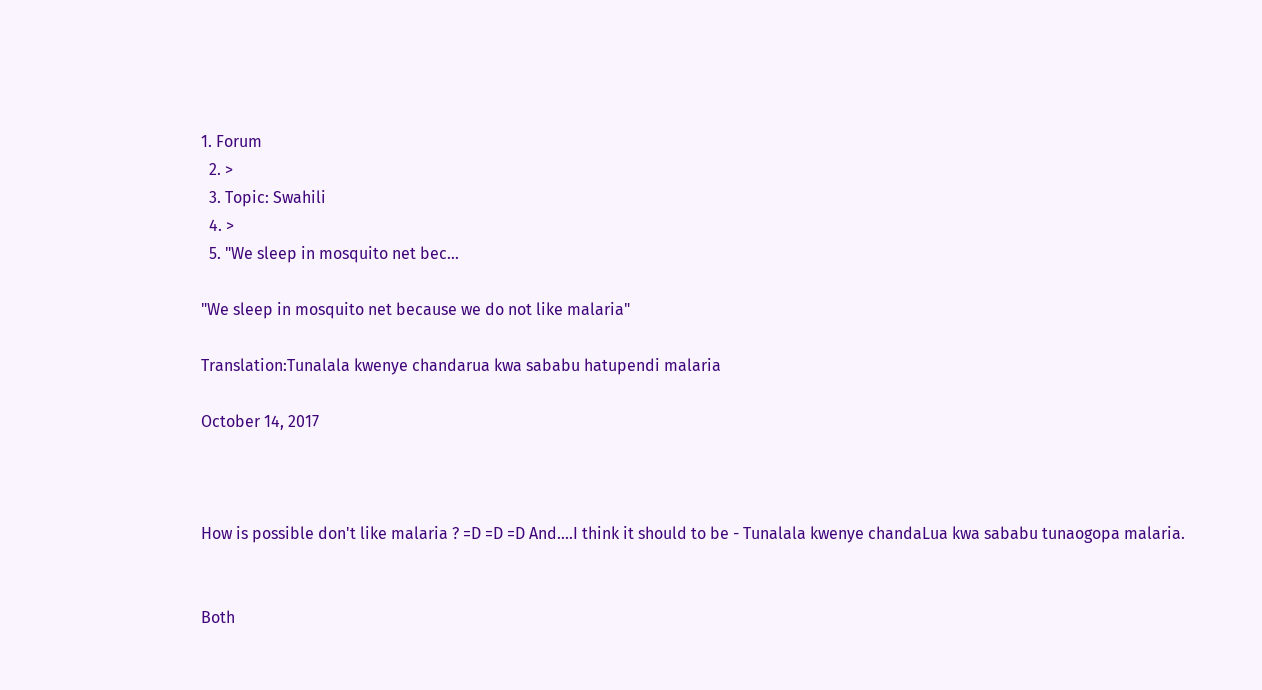1. Forum
  2. >
  3. Topic: Swahili
  4. >
  5. "We sleep in mosquito net bec…

"We sleep in mosquito net because we do not like malaria"

Translation:Tunalala kwenye chandarua kwa sababu hatupendi malaria

October 14, 2017



How is possible don't like malaria ? =D =D =D And....I think it should to be - Tunalala kwenye chandaLua kwa sababu tunaogopa malaria.


Both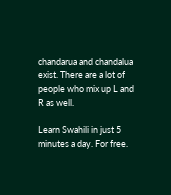chandarua and chandalua exist. There are a lot of people who mix up L and R as well.

Learn Swahili in just 5 minutes a day. For free.